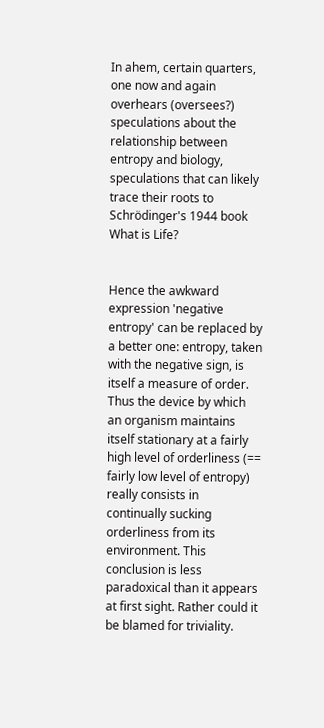In ahem, certain quarters, one now and again overhears (oversees?) speculations about the relationship between entropy and biology, speculations that can likely trace their roots to Schrödinger's 1944 book What is Life?


Hence the awkward expression 'negative entropy' can be replaced by a better one: entropy, taken with the negative sign, is itself a measure of order. Thus the device by which an organism maintains itself stationary at a fairly high level of orderliness (== fairly low level of entropy) really consists in continually sucking orderliness from its environment. This conclusion is less paradoxical than it appears at first sight. Rather could it be blamed for triviality.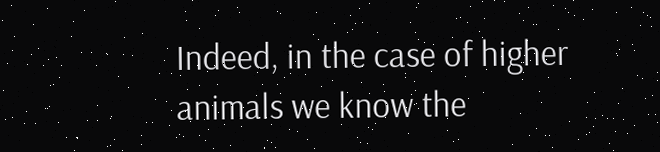Indeed, in the case of higher animals we know the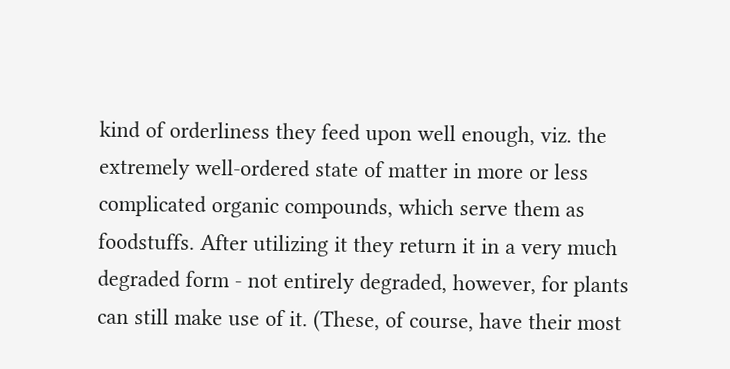kind of orderliness they feed upon well enough, viz. the extremely well-ordered state of matter in more or less complicated organic compounds, which serve them as foodstuffs. After utilizing it they return it in a very much degraded form - not entirely degraded, however, for plants can still make use of it. (These, of course, have their most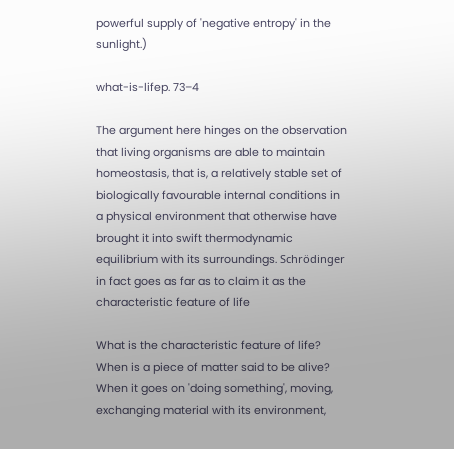powerful supply of 'negative entropy' in the sunlight.)

what-is-lifep. 73–4

The argument here hinges on the observation that living organisms are able to maintain homeostasis, that is, a relatively stable set of biologically favourable internal conditions in a physical environment that otherwise have brought it into swift thermodynamic equilibrium with its surroundings. Schrödinger in fact goes as far as to claim it as the characteristic feature of life

What is the characteristic feature of life? When is a piece of matter said to be alive? When it goes on 'doing something', moving, exchanging material with its environment,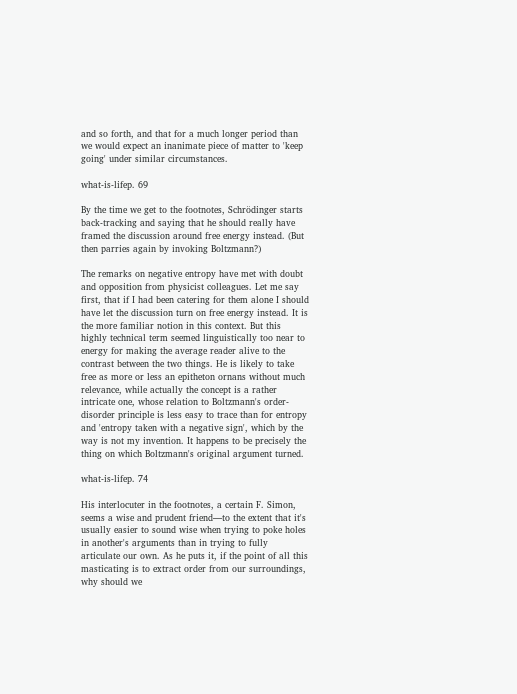and so forth, and that for a much longer period than we would expect an inanimate piece of matter to 'keep going' under similar circumstances.

what-is-lifep. 69

By the time we get to the footnotes, Schrödinger starts back-tracking and saying that he should really have framed the discussion around free energy instead. (But then parries again by invoking Boltzmann?)

The remarks on negative entropy have met with doubt and opposition from physicist colleagues. Let me say first, that if I had been catering for them alone I should have let the discussion turn on free energy instead. It is the more familiar notion in this context. But this highly technical term seemed linguistically too near to energy for making the average reader alive to the contrast between the two things. He is likely to take free as more or less an epitheton ornans without much relevance, while actually the concept is a rather intricate one, whose relation to Boltzmann's order-disorder principle is less easy to trace than for entropy and 'entropy taken with a negative sign', which by the way is not my invention. It happens to be precisely the thing on which Boltzmann's original argument turned.

what-is-lifep. 74

His interlocuter in the footnotes, a certain F. Simon, seems a wise and prudent friend—to the extent that it's usually easier to sound wise when trying to poke holes in another's arguments than in trying to fully articulate our own. As he puts it, if the point of all this masticating is to extract order from our surroundings, why should we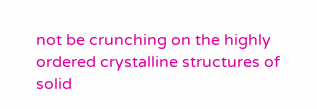not be crunching on the highly ordered crystalline structures of solid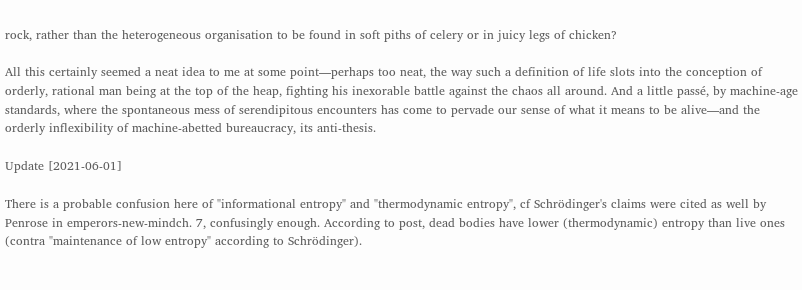rock, rather than the heterogeneous organisation to be found in soft piths of celery or in juicy legs of chicken?

All this certainly seemed a neat idea to me at some point—perhaps too neat, the way such a definition of life slots into the conception of orderly, rational man being at the top of the heap, fighting his inexorable battle against the chaos all around. And a little passé, by machine-age standards, where the spontaneous mess of serendipitous encounters has come to pervade our sense of what it means to be alive—and the orderly inflexibility of machine-abetted bureaucracy, its anti-thesis.

Update [2021-06-01]

There is a probable confusion here of "informational entropy" and "thermodynamic entropy", cf Schrödinger's claims were cited as well by Penrose in emperors-new-mindch. 7, confusingly enough. According to post, dead bodies have lower (thermodynamic) entropy than live ones (contra "maintenance of low entropy" according to Schrödinger).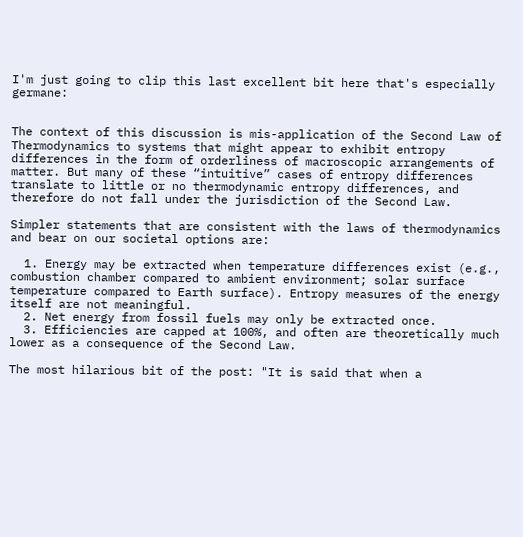I'm just going to clip this last excellent bit here that's especially germane:


The context of this discussion is mis-application of the Second Law of Thermodynamics to systems that might appear to exhibit entropy differences in the form of orderliness of macroscopic arrangements of matter. But many of these “intuitive” cases of entropy differences translate to little or no thermodynamic entropy differences, and therefore do not fall under the jurisdiction of the Second Law.

Simpler statements that are consistent with the laws of thermodynamics and bear on our societal options are:

  1. Energy may be extracted when temperature differences exist (e.g., combustion chamber compared to ambient environment; solar surface temperature compared to Earth surface). Entropy measures of the energy itself are not meaningful.
  2. Net energy from fossil fuels may only be extracted once.
  3. Efficiencies are capped at 100%, and often are theoretically much lower as a consequence of the Second Law.

The most hilarious bit of the post: "It is said that when a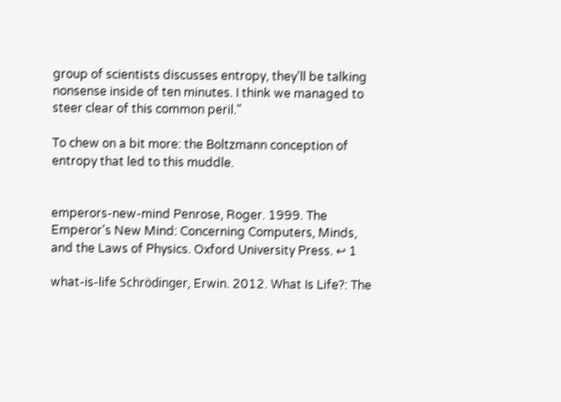group of scientists discusses entropy, they’ll be talking nonsense inside of ten minutes. I think we managed to steer clear of this common peril."

To chew on a bit more: the Boltzmann conception of entropy that led to this muddle.


emperors-new-mind Penrose, Roger. 1999. The Emperor's New Mind: Concerning Computers, Minds, and the Laws of Physics. Oxford University Press. ↩ 1

what-is-life Schrödinger, Erwin. 2012. What Is Life?: The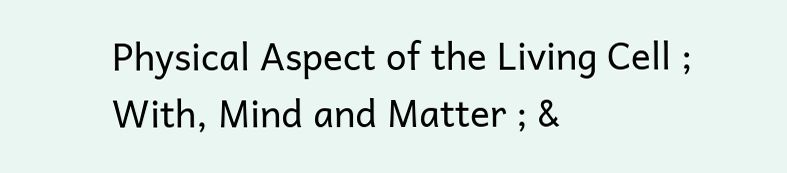Physical Aspect of the Living Cell ; With, Mind and Matter ; &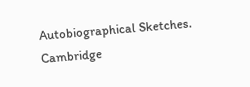Autobiographical Sketches. Cambridge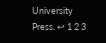University Press. ↩ 1 2 3